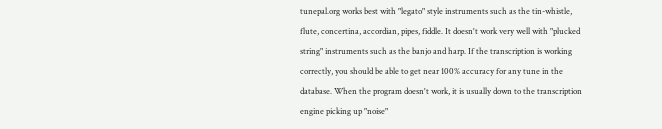tunepal.org works best with "legato" style instruments such as the tin-whistle, flute, concertina, accordian, pipes, fiddle. It doesn't work very well with "plucked string" instruments such as the banjo and harp. If the transcription is working correctly, you should be able to get near 100% accuracy for any tune in the database. When the program doesn't work, it is usually down to the transcription engine picking up "noise"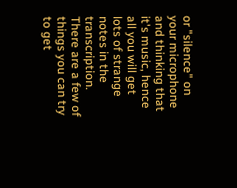or "silence" on your microphone and thinking that it's music, hence all you will get lots of strange notes in the transcription. There are a few of things you can try to get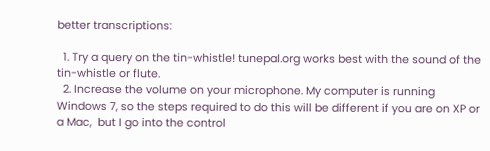better transcriptions:

  1. Try a query on the tin-whistle! tunepal.org works best with the sound of the tin-whistle or flute.
  2. Increase the volume on your microphone. My computer is running Windows 7, so the steps required to do this will be different if you are on XP or a Mac,  but I go into the control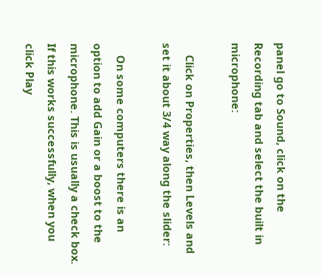panel go to Sound, click on the Recording tab and select the built in microphone:

    Click on Properties, then Levels and set it about 3/4 way along the slider:

    On some computers there is an option to add Gain or a boost to the microphone. This is usually a check box. If this works successfully, when you click Play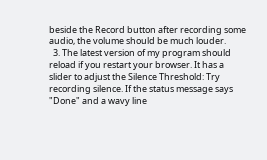beside the Record button after recording some audio, the volume should be much louder.
  3. The latest version of my program should reload if you restart your browser. It has a slider to adjust the Silence Threshold: Try recording silence. If the status message says "Done" and a wavy line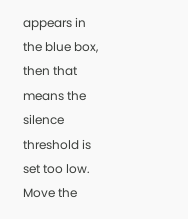appears in the blue box, then that means the silence threshold is set too low. Move the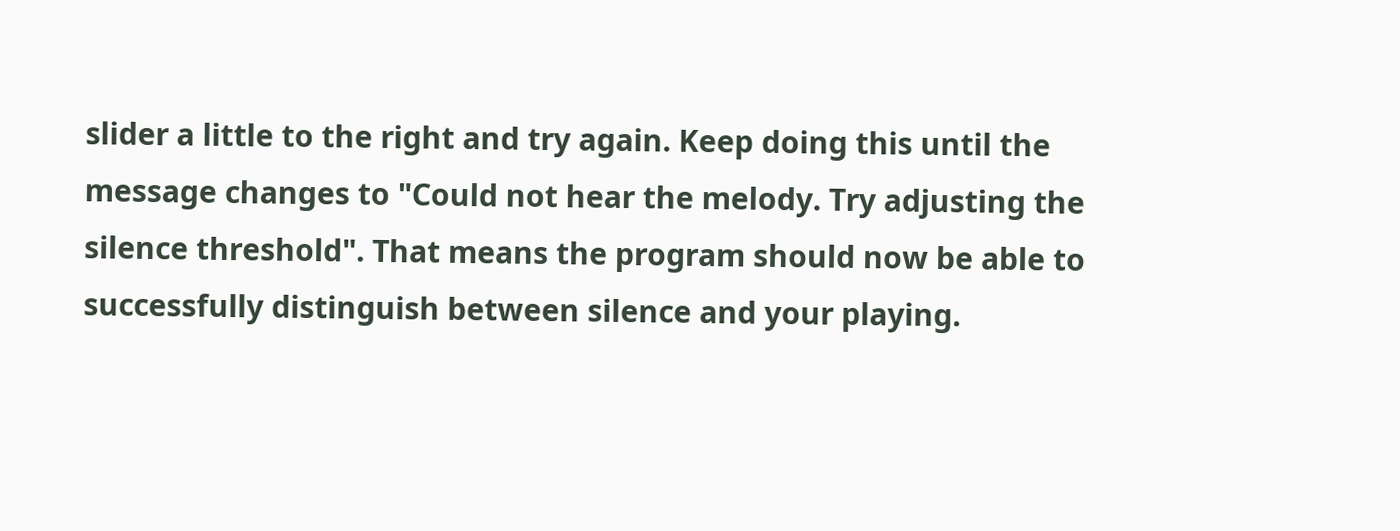slider a little to the right and try again. Keep doing this until the message changes to "Could not hear the melody. Try adjusting the silence threshold". That means the program should now be able to successfully distinguish between silence and your playing.